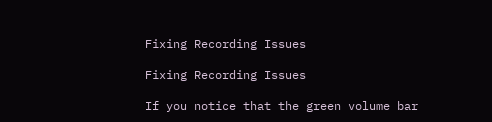Fixing Recording Issues

Fixing Recording Issues

If you notice that the green volume bar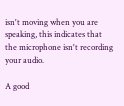isn't moving when you are speaking, this indicates that the microphone isn't recording your audio.

A good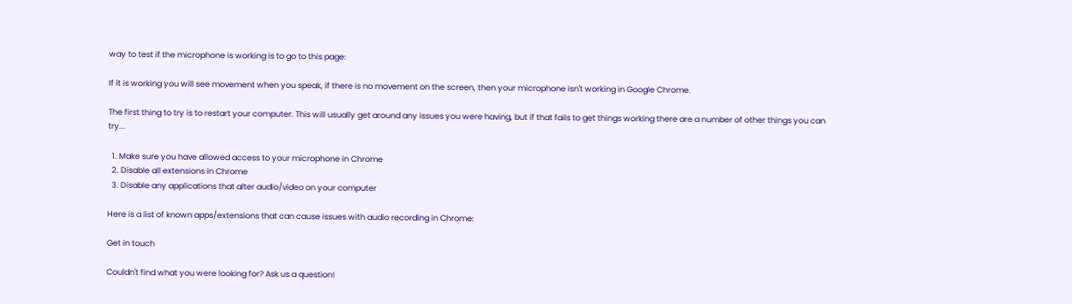way to test if the microphone is working is to go to this page:

If it is working you will see movement when you speak, if there is no movement on the screen, then your microphone isn't working in Google Chrome.

The first thing to try is to restart your computer. This will usually get around any issues you were having, but if that fails to get things working there are a number of other things you can try...

  1. Make sure you have allowed access to your microphone in Chrome
  2. Disable all extensions in Chrome
  3. Disable any applications that alter audio/video on your computer

Here is a list of known apps/extensions that can cause issues with audio recording in Chrome:

Get in touch

Couldn't find what you were looking for? Ask us a question!